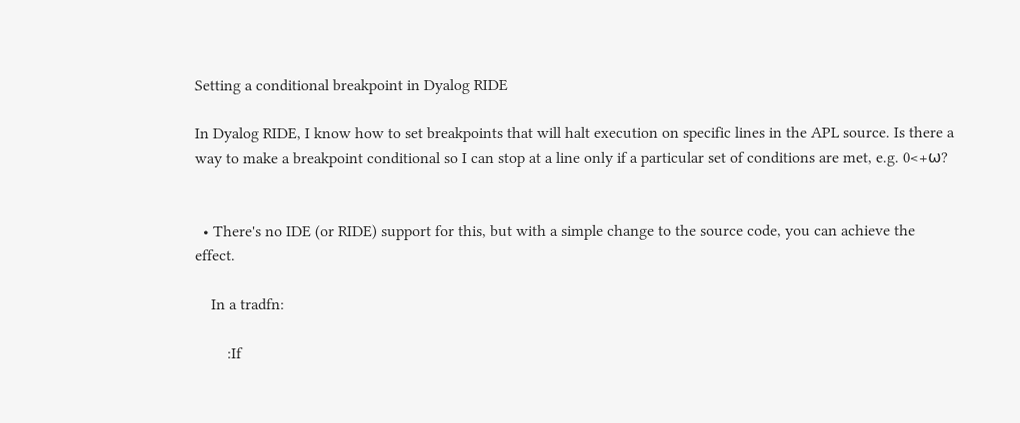Setting a conditional breakpoint in Dyalog RIDE

In Dyalog RIDE, I know how to set breakpoints that will halt execution on specific lines in the APL source. Is there a way to make a breakpoint conditional so I can stop at a line only if a particular set of conditions are met, e.g. 0<+⍵?


  • There's no IDE (or RIDE) support for this, but with a simple change to the source code, you can achieve the effect.

    In a tradfn:

        :If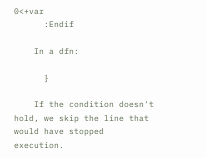0<+var
      :Endif

    In a dfn:

      }

    If the condition doesn't hold, we skip the line that would have stopped execution.